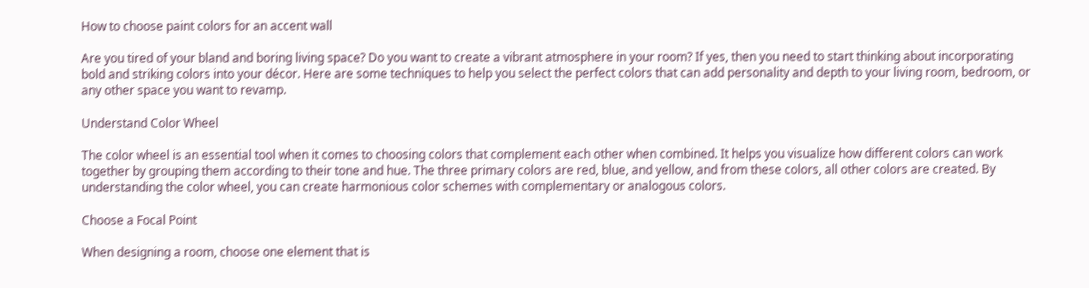How to choose paint colors for an accent wall

Are you tired of your bland and boring living space? Do you want to create a vibrant atmosphere in your room? If yes, then you need to start thinking about incorporating bold and striking colors into your décor. Here are some techniques to help you select the perfect colors that can add personality and depth to your living room, bedroom, or any other space you want to revamp.

Understand Color Wheel

The color wheel is an essential tool when it comes to choosing colors that complement each other when combined. It helps you visualize how different colors can work together by grouping them according to their tone and hue. The three primary colors are red, blue, and yellow, and from these colors, all other colors are created. By understanding the color wheel, you can create harmonious color schemes with complementary or analogous colors.

Choose a Focal Point

When designing a room, choose one element that is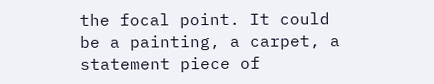the focal point. It could be a painting, a carpet, a statement piece of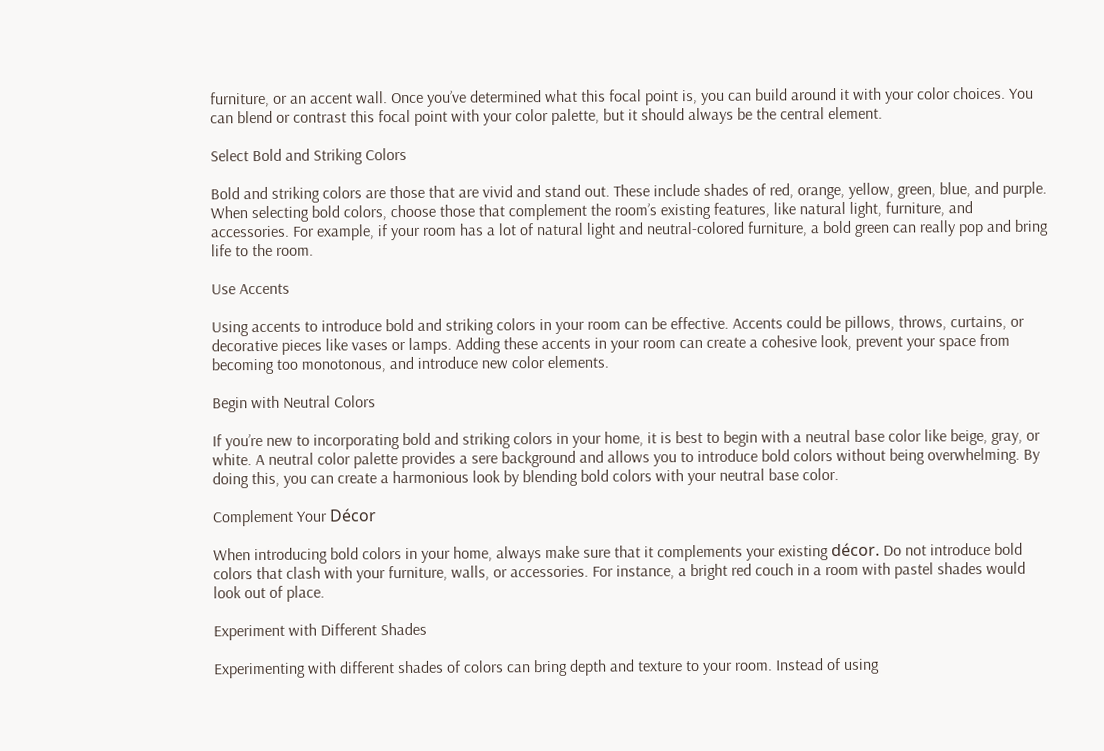furniture, or an accent wall. Once you’ve determined what this focal point is, you can build around it with your color choices. You can blend or contrast this focal point with your color palette, but it should always be the central element.

Select Bold and Striking Colors

Bold and striking colors are those that are vivid and stand out. These include shades of red, orange, yellow, green, blue, and purple. When selecting bold colors, choose those that complement the room’s existing features, like natural light, furniture, and accessories. For example, if your room has a lot of natural light and neutral-colored furniture, a bold green can really pop and bring life to the room.

Use Accents

Using accents to introduce bold and striking colors in your room can be effective. Accents could be pillows, throws, curtains, or decorative pieces like vases or lamps. Adding these accents in your room can create a cohesive look, prevent your space from becoming too monotonous, and introduce new color elements.

Begin with Neutral Colors

If you’re new to incorporating bold and striking colors in your home, it is best to begin with a neutral base color like beige, gray, or white. A neutral color palette provides a sere background and allows you to introduce bold colors without being overwhelming. By doing this, you can create a harmonious look by blending bold colors with your neutral base color.

Complement Your Décor

When introducing bold colors in your home, always make sure that it complements your existing décor. Do not introduce bold colors that clash with your furniture, walls, or accessories. For instance, a bright red couch in a room with pastel shades would look out of place.

Experiment with Different Shades

Experimenting with different shades of colors can bring depth and texture to your room. Instead of using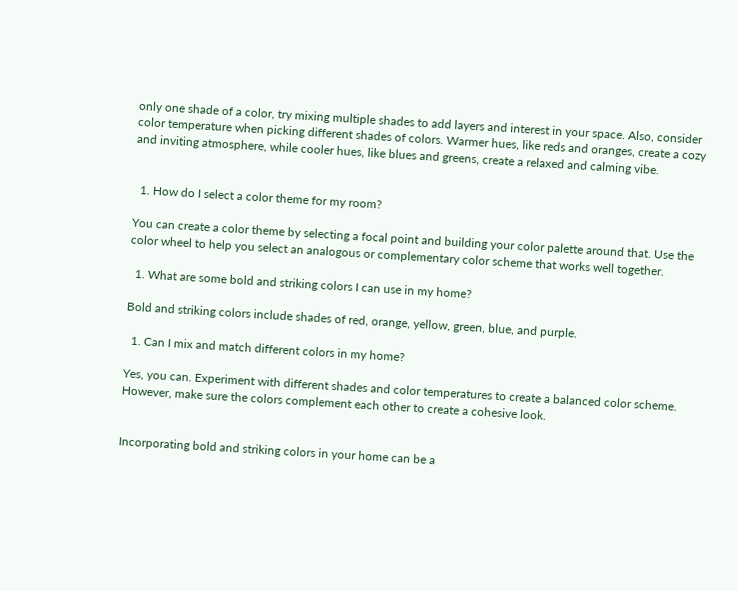only one shade of a color, try mixing multiple shades to add layers and interest in your space. Also, consider color temperature when picking different shades of colors. Warmer hues, like reds and oranges, create a cozy and inviting atmosphere, while cooler hues, like blues and greens, create a relaxed and calming vibe.


  1. How do I select a color theme for my room?

You can create a color theme by selecting a focal point and building your color palette around that. Use the color wheel to help you select an analogous or complementary color scheme that works well together.

  1. What are some bold and striking colors I can use in my home?

Bold and striking colors include shades of red, orange, yellow, green, blue, and purple.

  1. Can I mix and match different colors in my home?

Yes, you can. Experiment with different shades and color temperatures to create a balanced color scheme. However, make sure the colors complement each other to create a cohesive look.


Incorporating bold and striking colors in your home can be a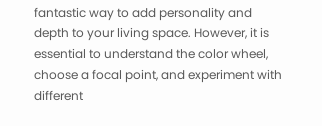fantastic way to add personality and depth to your living space. However, it is essential to understand the color wheel, choose a focal point, and experiment with different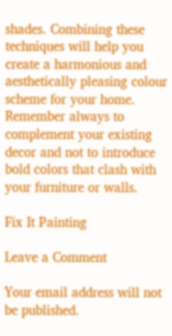shades. Combining these techniques will help you create a harmonious and aesthetically pleasing colour scheme for your home. Remember always to complement your existing decor and not to introduce bold colors that clash with your furniture or walls.

Fix It Painting

Leave a Comment

Your email address will not be published.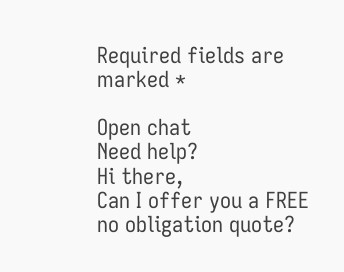Required fields are marked *

Open chat
Need help?
Hi there,
Can I offer you a FREE no obligation quote?